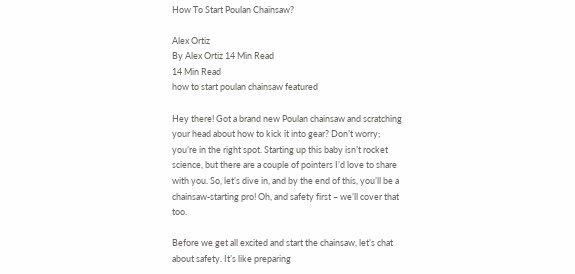How To Start Poulan Chainsaw?

Alex Ortiz
By Alex Ortiz 14 Min Read
14 Min Read
how to start poulan chainsaw featured

Hey there! Got a brand new Poulan chainsaw and scratching your head about how to kick it into gear? Don’t worry; you’re in the right spot. Starting up this baby isn’t rocket science, but there are a couple of pointers I’d love to share with you. So, let’s dive in, and by the end of this, you’ll be a chainsaw-starting pro! Oh, and safety first – we’ll cover that too.

Before we get all excited and start the chainsaw, let’s chat about safety. It’s like preparing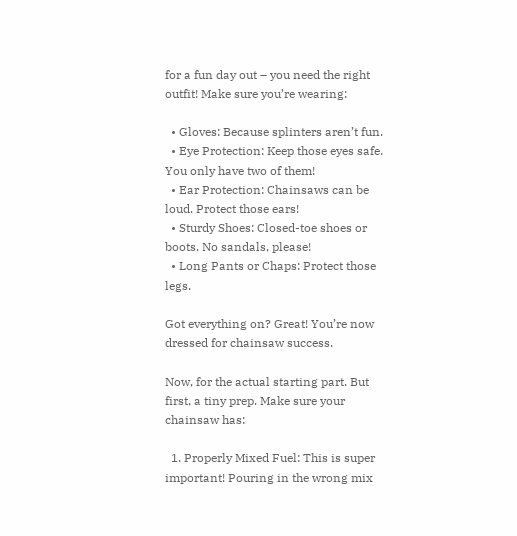for a fun day out – you need the right outfit! Make sure you’re wearing:

  • Gloves: Because splinters aren’t fun.
  • Eye Protection: Keep those eyes safe. You only have two of them!
  • Ear Protection: Chainsaws can be loud. Protect those ears!
  • Sturdy Shoes: Closed-toe shoes or boots. No sandals, please!
  • Long Pants or Chaps: Protect those legs.

Got everything on? Great! You’re now dressed for chainsaw success.

Now, for the actual starting part. But first, a tiny prep. Make sure your chainsaw has:

  1. Properly Mixed Fuel: This is super important! Pouring in the wrong mix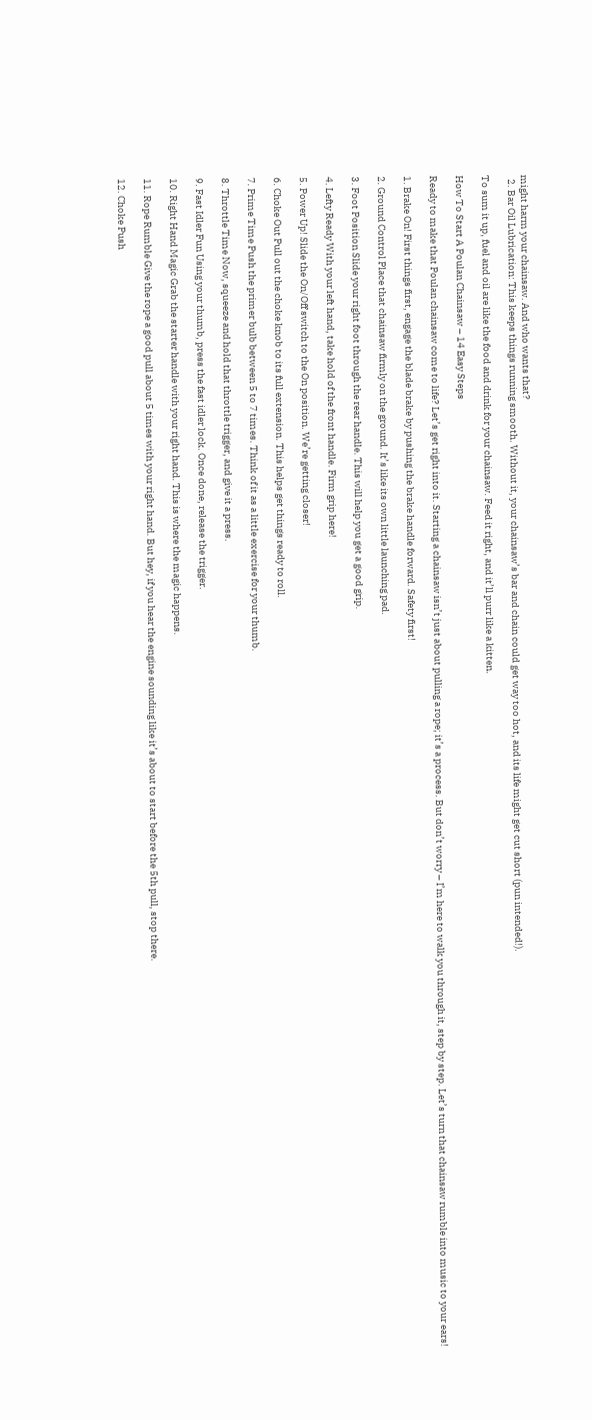might harm your chainsaw. And who wants that?
  2. Bar Oil Lubrication: This keeps things running smooth. Without it, your chainsaw’s bar and chain could get way too hot, and its life might get cut short (pun intended!).

To sum it up, fuel and oil are like the food and drink for your chainsaw. Feed it right, and it’ll purr like a kitten.

How To Start A Poulan Chainsaw – 14 Easy Steps

Ready to make that Poulan chainsaw come to life? Let’s get right into it. Starting a chainsaw isn’t just about pulling a rope; it’s a process. But don’t worry – I’m here to walk you through it, step by step. Let’s turn that chainsaw rumble into music to your ears!

1. Brake On! First things first, engage the blade brake by pushing the brake handle forward. Safety first!

2. Ground Control Place that chainsaw firmly on the ground. It’s like its own little launching pad.

3. Foot Position Slide your right foot through the rear handle. This will help you get a good grip.

4. Lefty Ready With your left hand, take hold of the front handle. Firm grip here!

5. Power Up! Slide the On/Off switch to the On position. We’re getting closer!

6. Choke Out Pull out the choke knob to its full extension. This helps get things ready to roll.

7. Prime Time Push the primer bulb between 5 to 7 times. Think of it as a little exercise for your thumb.

8. Throttle Time Now, squeeze and hold that throttle trigger, and give it a press.

9. Fast Idler Fun Using your thumb, press the fast idler lock. Once done, release the trigger.

10. Right Hand Magic Grab the starter handle with your right hand. This is where the magic happens.

11. Rope Rumble Give the rope a good pull about 5 times with your right hand. But hey, if you hear the engine sounding like it’s about to start before the 5th pull, stop there.

12. Choke Push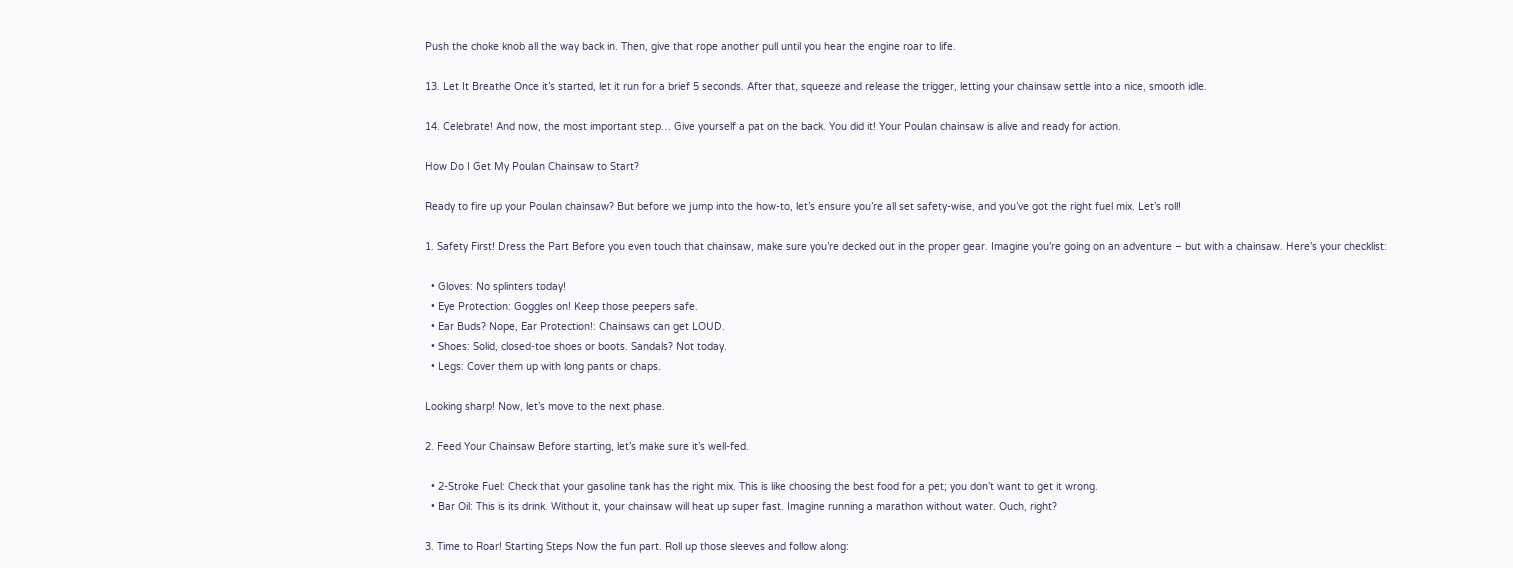Push the choke knob all the way back in. Then, give that rope another pull until you hear the engine roar to life.

13. Let It Breathe Once it’s started, let it run for a brief 5 seconds. After that, squeeze and release the trigger, letting your chainsaw settle into a nice, smooth idle.

14. Celebrate! And now, the most important step… Give yourself a pat on the back. You did it! Your Poulan chainsaw is alive and ready for action.

How Do I Get My Poulan Chainsaw to Start?

Ready to fire up your Poulan chainsaw? But before we jump into the how-to, let’s ensure you’re all set safety-wise, and you’ve got the right fuel mix. Let’s roll!

1. Safety First! Dress the Part Before you even touch that chainsaw, make sure you’re decked out in the proper gear. Imagine you’re going on an adventure – but with a chainsaw. Here’s your checklist:

  • Gloves: No splinters today!
  • Eye Protection: Goggles on! Keep those peepers safe.
  • Ear Buds? Nope, Ear Protection!: Chainsaws can get LOUD.
  • Shoes: Solid, closed-toe shoes or boots. Sandals? Not today.
  • Legs: Cover them up with long pants or chaps.

Looking sharp! Now, let’s move to the next phase.

2. Feed Your Chainsaw Before starting, let’s make sure it’s well-fed.

  • 2-Stroke Fuel: Check that your gasoline tank has the right mix. This is like choosing the best food for a pet; you don’t want to get it wrong.
  • Bar Oil: This is its drink. Without it, your chainsaw will heat up super fast. Imagine running a marathon without water. Ouch, right?

3. Time to Roar! Starting Steps Now the fun part. Roll up those sleeves and follow along: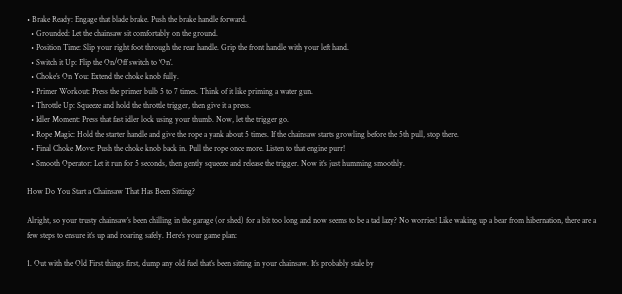• Brake Ready: Engage that blade brake. Push the brake handle forward.
  • Grounded: Let the chainsaw sit comfortably on the ground.
  • Position Time: Slip your right foot through the rear handle. Grip the front handle with your left hand.
  • Switch it Up: Flip the On/Off switch to ‘On’.
  • Choke’s On You: Extend the choke knob fully.
  • Primer Workout: Press the primer bulb 5 to 7 times. Think of it like priming a water gun.
  • Throttle Up: Squeeze and hold the throttle trigger, then give it a press.
  • Idler Moment: Press that fast idler lock using your thumb. Now, let the trigger go.
  • Rope Magic: Hold the starter handle and give the rope a yank about 5 times. If the chainsaw starts growling before the 5th pull, stop there.
  • Final Choke Move: Push the choke knob back in. Pull the rope once more. Listen to that engine purr!
  • Smooth Operator: Let it run for 5 seconds, then gently squeeze and release the trigger. Now it’s just humming smoothly.

How Do You Start a Chainsaw That Has Been Sitting?

Alright, so your trusty chainsaw’s been chilling in the garage (or shed) for a bit too long and now seems to be a tad lazy? No worries! Like waking up a bear from hibernation, there are a few steps to ensure it’s up and roaring safely. Here’s your game plan:

1. Out with the Old First things first, dump any old fuel that’s been sitting in your chainsaw. It’s probably stale by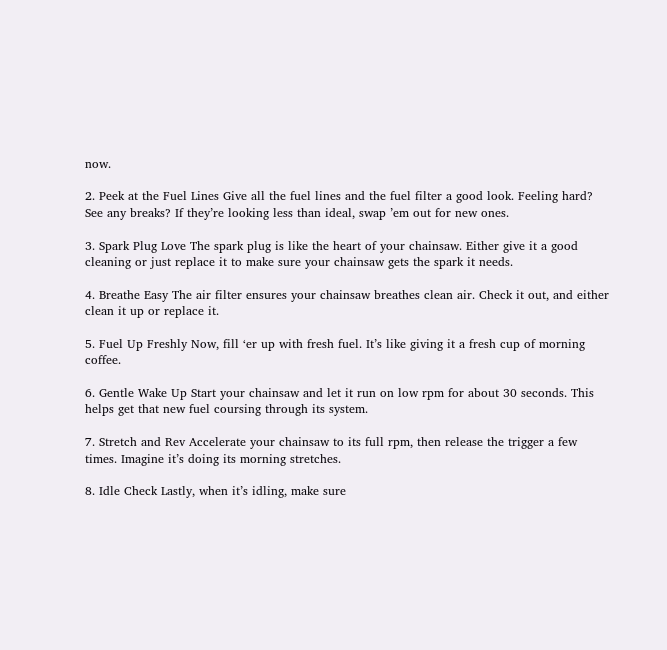now.

2. Peek at the Fuel Lines Give all the fuel lines and the fuel filter a good look. Feeling hard? See any breaks? If they’re looking less than ideal, swap ’em out for new ones.

3. Spark Plug Love The spark plug is like the heart of your chainsaw. Either give it a good cleaning or just replace it to make sure your chainsaw gets the spark it needs.

4. Breathe Easy The air filter ensures your chainsaw breathes clean air. Check it out, and either clean it up or replace it.

5. Fuel Up Freshly Now, fill ‘er up with fresh fuel. It’s like giving it a fresh cup of morning coffee.

6. Gentle Wake Up Start your chainsaw and let it run on low rpm for about 30 seconds. This helps get that new fuel coursing through its system.

7. Stretch and Rev Accelerate your chainsaw to its full rpm, then release the trigger a few times. Imagine it’s doing its morning stretches.

8. Idle Check Lastly, when it’s idling, make sure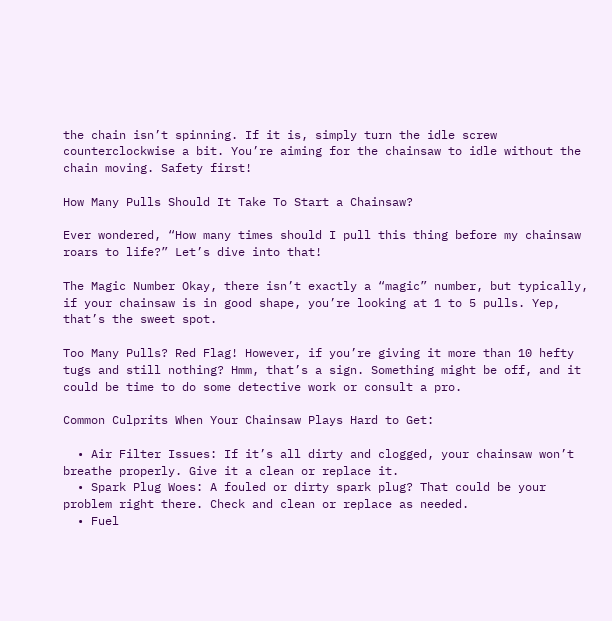the chain isn’t spinning. If it is, simply turn the idle screw counterclockwise a bit. You’re aiming for the chainsaw to idle without the chain moving. Safety first!

How Many Pulls Should It Take To Start a Chainsaw?

Ever wondered, “How many times should I pull this thing before my chainsaw roars to life?” Let’s dive into that!

The Magic Number Okay, there isn’t exactly a “magic” number, but typically, if your chainsaw is in good shape, you’re looking at 1 to 5 pulls. Yep, that’s the sweet spot.

Too Many Pulls? Red Flag! However, if you’re giving it more than 10 hefty tugs and still nothing? Hmm, that’s a sign. Something might be off, and it could be time to do some detective work or consult a pro.

Common Culprits When Your Chainsaw Plays Hard to Get:

  • Air Filter Issues: If it’s all dirty and clogged, your chainsaw won’t breathe properly. Give it a clean or replace it.
  • Spark Plug Woes: A fouled or dirty spark plug? That could be your problem right there. Check and clean or replace as needed.
  • Fuel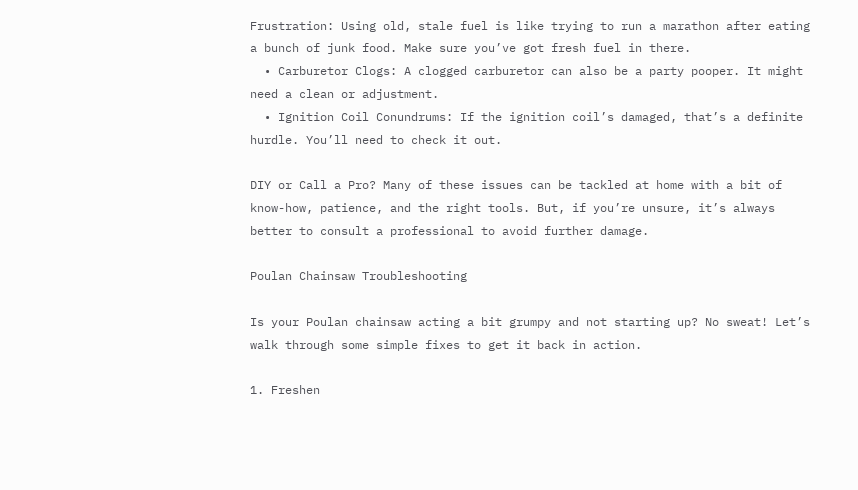Frustration: Using old, stale fuel is like trying to run a marathon after eating a bunch of junk food. Make sure you’ve got fresh fuel in there.
  • Carburetor Clogs: A clogged carburetor can also be a party pooper. It might need a clean or adjustment.
  • Ignition Coil Conundrums: If the ignition coil’s damaged, that’s a definite hurdle. You’ll need to check it out.

DIY or Call a Pro? Many of these issues can be tackled at home with a bit of know-how, patience, and the right tools. But, if you’re unsure, it’s always better to consult a professional to avoid further damage.

Poulan Chainsaw Troubleshooting

Is your Poulan chainsaw acting a bit grumpy and not starting up? No sweat! Let’s walk through some simple fixes to get it back in action.

1. Freshen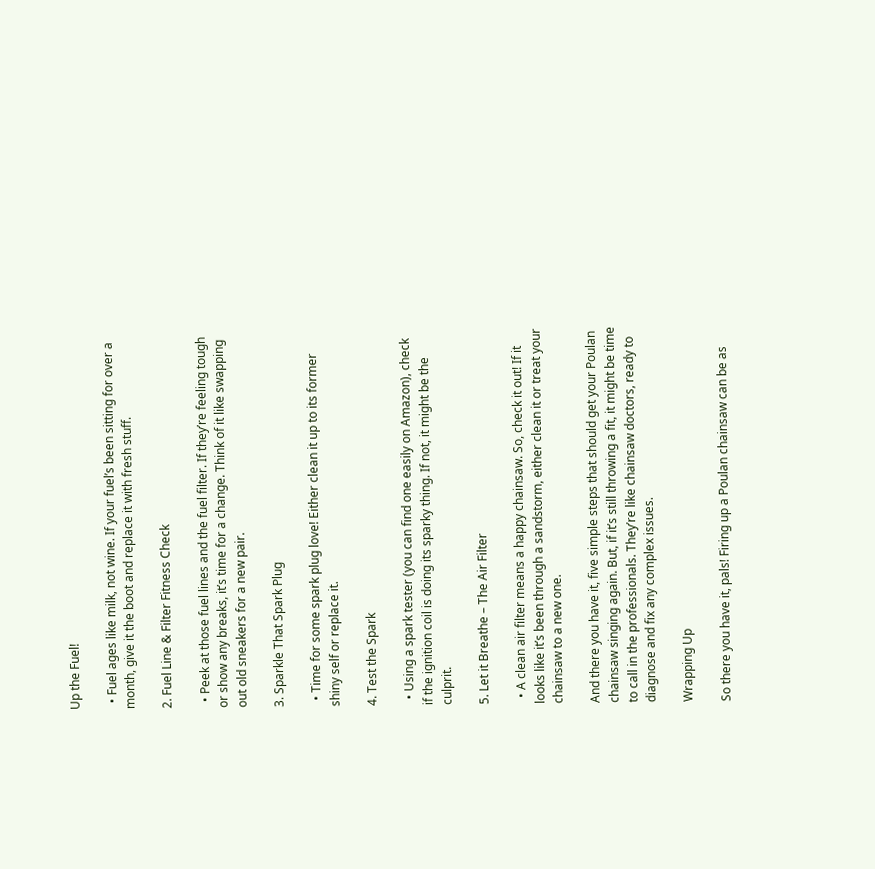Up the Fuel!

  • Fuel ages like milk, not wine. If your fuel’s been sitting for over a month, give it the boot and replace it with fresh stuff.

2. Fuel Line & Filter Fitness Check

  • Peek at those fuel lines and the fuel filter. If they’re feeling tough or show any breaks, it’s time for a change. Think of it like swapping out old sneakers for a new pair.

3. Sparkle That Spark Plug

  • Time for some spark plug love! Either clean it up to its former shiny self or replace it.

4. Test the Spark

  • Using a spark tester (you can find one easily on Amazon), check if the ignition coil is doing its sparky thing. If not, it might be the culprit.

5. Let it Breathe – The Air Filter

  • A clean air filter means a happy chainsaw. So, check it out! If it looks like it’s been through a sandstorm, either clean it or treat your chainsaw to a new one.

And there you have it, five simple steps that should get your Poulan chainsaw singing again. But, if it’s still throwing a fit, it might be time to call in the professionals. They’re like chainsaw doctors, ready to diagnose and fix any complex issues.

Wrapping Up

So there you have it, pals! Firing up a Poulan chainsaw can be as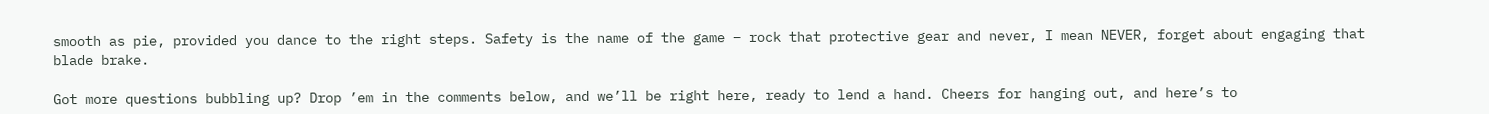smooth as pie, provided you dance to the right steps. Safety is the name of the game – rock that protective gear and never, I mean NEVER, forget about engaging that blade brake.

Got more questions bubbling up? Drop ’em in the comments below, and we’ll be right here, ready to lend a hand. Cheers for hanging out, and here’s to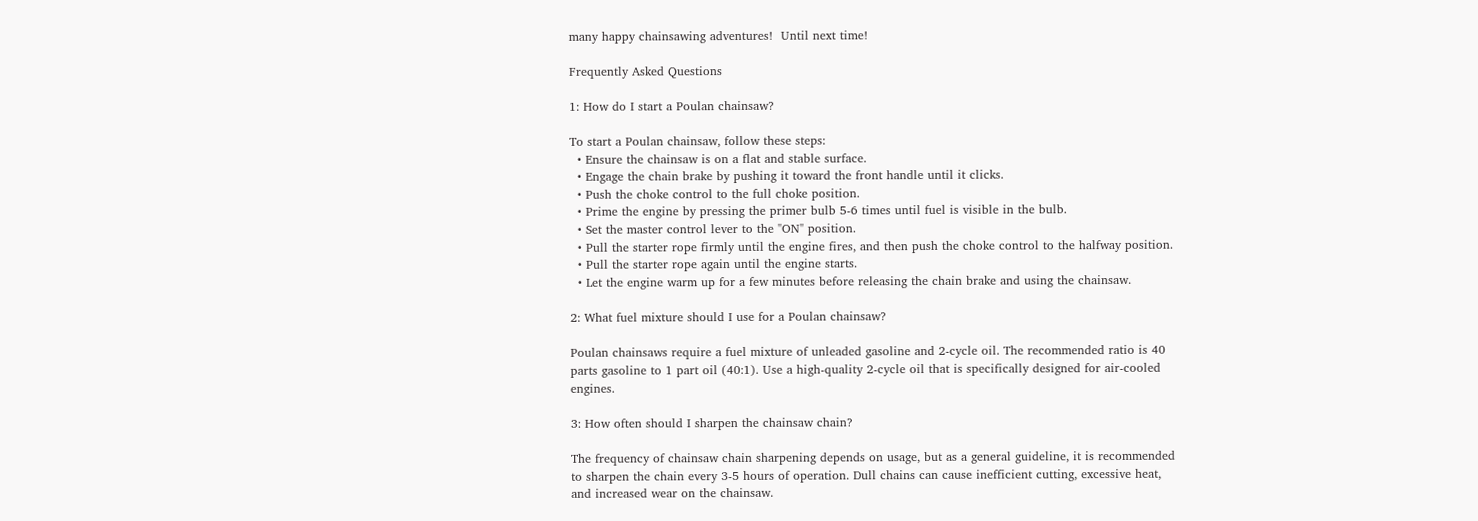many happy chainsawing adventures!  Until next time!

Frequently Asked Questions

1: How do I start a Poulan chainsaw?

To start a Poulan chainsaw, follow these steps:
  • Ensure the chainsaw is on a flat and stable surface.
  • Engage the chain brake by pushing it toward the front handle until it clicks.
  • Push the choke control to the full choke position.
  • Prime the engine by pressing the primer bulb 5-6 times until fuel is visible in the bulb.
  • Set the master control lever to the "ON" position.
  • Pull the starter rope firmly until the engine fires, and then push the choke control to the halfway position.
  • Pull the starter rope again until the engine starts.
  • Let the engine warm up for a few minutes before releasing the chain brake and using the chainsaw.

2: What fuel mixture should I use for a Poulan chainsaw?

Poulan chainsaws require a fuel mixture of unleaded gasoline and 2-cycle oil. The recommended ratio is 40 parts gasoline to 1 part oil (40:1). Use a high-quality 2-cycle oil that is specifically designed for air-cooled engines.

3: How often should I sharpen the chainsaw chain?

The frequency of chainsaw chain sharpening depends on usage, but as a general guideline, it is recommended to sharpen the chain every 3-5 hours of operation. Dull chains can cause inefficient cutting, excessive heat, and increased wear on the chainsaw.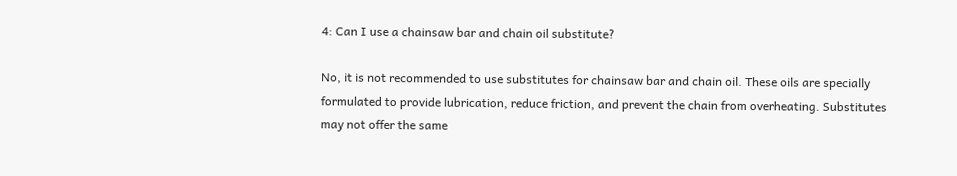4: Can I use a chainsaw bar and chain oil substitute?

No, it is not recommended to use substitutes for chainsaw bar and chain oil. These oils are specially formulated to provide lubrication, reduce friction, and prevent the chain from overheating. Substitutes may not offer the same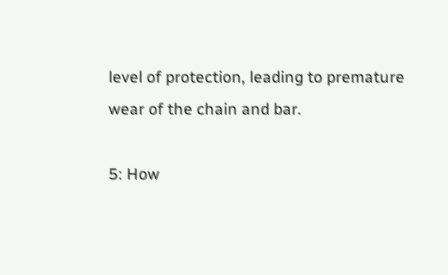level of protection, leading to premature wear of the chain and bar.

5: How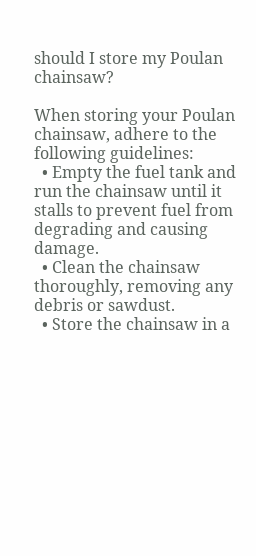should I store my Poulan chainsaw?

When storing your Poulan chainsaw, adhere to the following guidelines:
  • Empty the fuel tank and run the chainsaw until it stalls to prevent fuel from degrading and causing damage.
  • Clean the chainsaw thoroughly, removing any debris or sawdust.
  • Store the chainsaw in a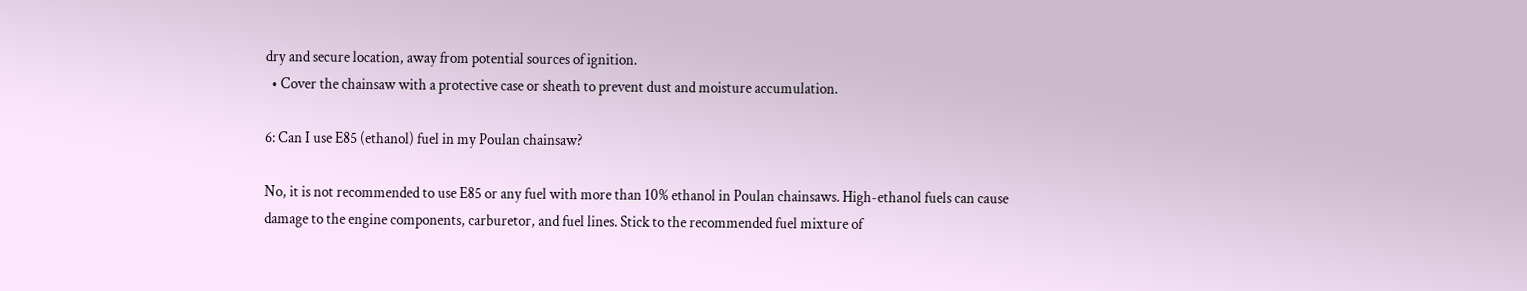dry and secure location, away from potential sources of ignition.
  • Cover the chainsaw with a protective case or sheath to prevent dust and moisture accumulation.

6: Can I use E85 (ethanol) fuel in my Poulan chainsaw?

No, it is not recommended to use E85 or any fuel with more than 10% ethanol in Poulan chainsaws. High-ethanol fuels can cause damage to the engine components, carburetor, and fuel lines. Stick to the recommended fuel mixture of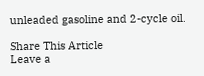unleaded gasoline and 2-cycle oil.

Share This Article
Leave a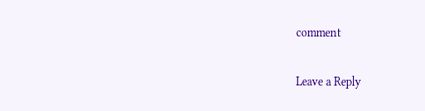comment

Leave a Reply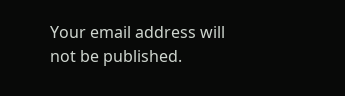Your email address will not be published.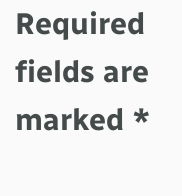Required fields are marked *